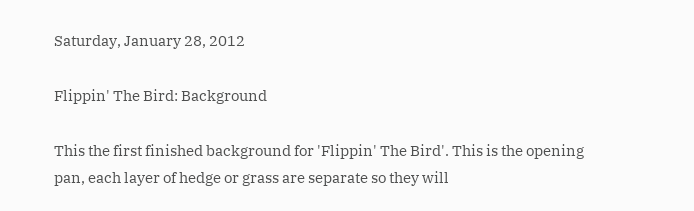Saturday, January 28, 2012

Flippin' The Bird: Background

This the first finished background for 'Flippin' The Bird'. This is the opening pan, each layer of hedge or grass are separate so they will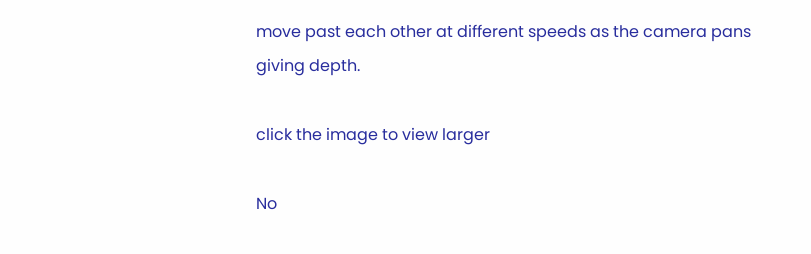move past each other at different speeds as the camera pans giving depth.

click the image to view larger

No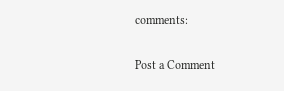comments:

Post a Comment